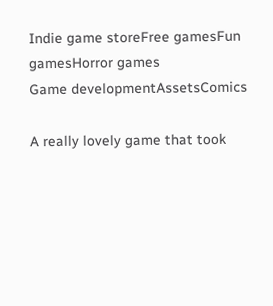Indie game storeFree gamesFun gamesHorror games
Game developmentAssetsComics

A really lovely game that took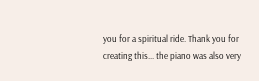you for a spiritual ride. Thank you for creating this... the piano was also very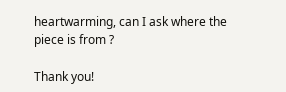heartwarming, can I ask where the piece is from ?

Thank you!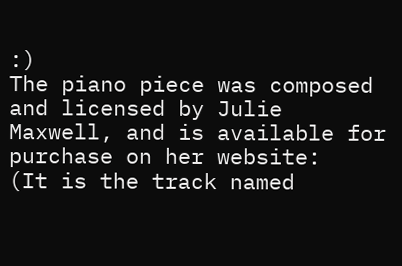:)
The piano piece was composed and licensed by Julie Maxwell, and is available for purchase on her website:
(It is the track named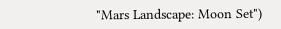"Mars Landscape: Moon Set")